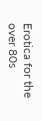Erotica for the over 80s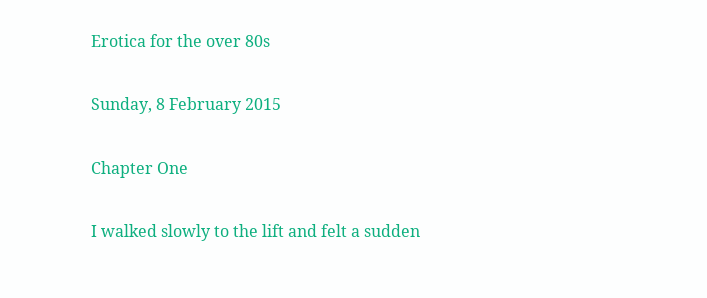Erotica for the over 80s

Sunday, 8 February 2015

Chapter One

I walked slowly to the lift and felt a sudden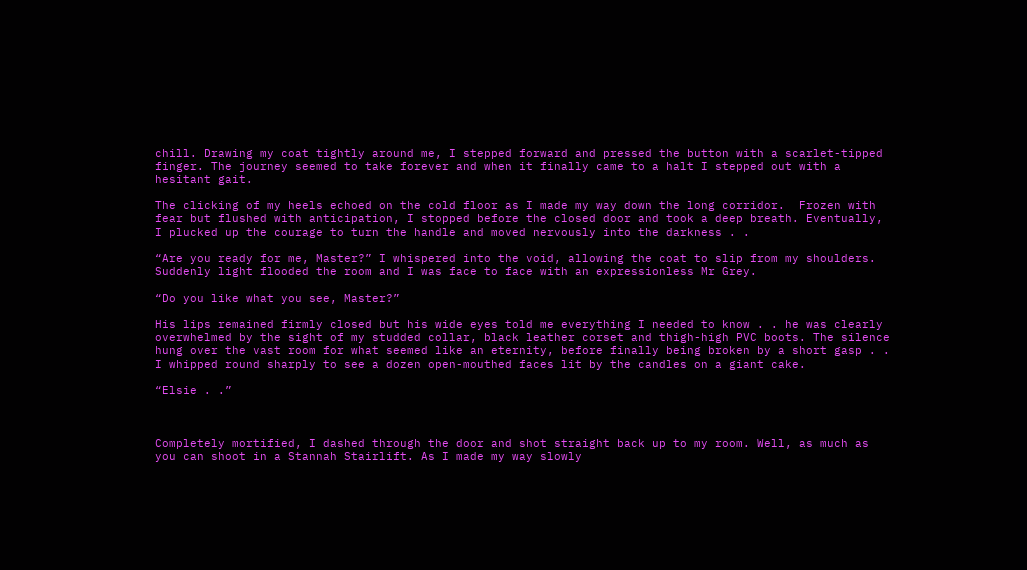chill. Drawing my coat tightly around me, I stepped forward and pressed the button with a scarlet-tipped finger. The journey seemed to take forever and when it finally came to a halt I stepped out with a hesitant gait.

The clicking of my heels echoed on the cold floor as I made my way down the long corridor.  Frozen with fear but flushed with anticipation, I stopped before the closed door and took a deep breath. Eventually, I plucked up the courage to turn the handle and moved nervously into the darkness . .

“Are you ready for me, Master?” I whispered into the void, allowing the coat to slip from my shoulders. Suddenly light flooded the room and I was face to face with an expressionless Mr Grey.

“Do you like what you see, Master?”

His lips remained firmly closed but his wide eyes told me everything I needed to know . . he was clearly overwhelmed by the sight of my studded collar, black leather corset and thigh-high PVC boots. The silence hung over the vast room for what seemed like an eternity, before finally being broken by a short gasp . . I whipped round sharply to see a dozen open-mouthed faces lit by the candles on a giant cake.

“Elsie . .”



Completely mortified, I dashed through the door and shot straight back up to my room. Well, as much as you can shoot in a Stannah Stairlift. As I made my way slowly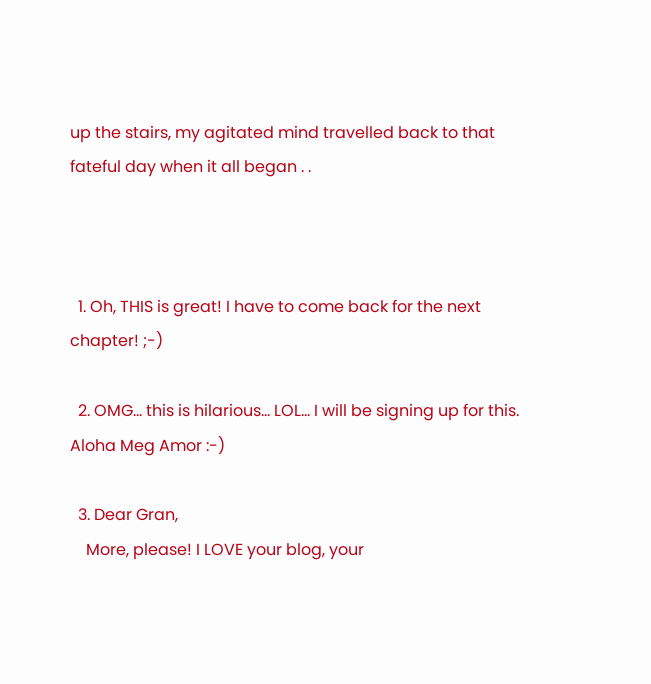up the stairs, my agitated mind travelled back to that fateful day when it all began . .



  1. Oh, THIS is great! I have to come back for the next chapter! ;-)

  2. OMG... this is hilarious... LOL... I will be signing up for this. Aloha Meg Amor :-)

  3. Dear Gran,
    More, please! I LOVE your blog, your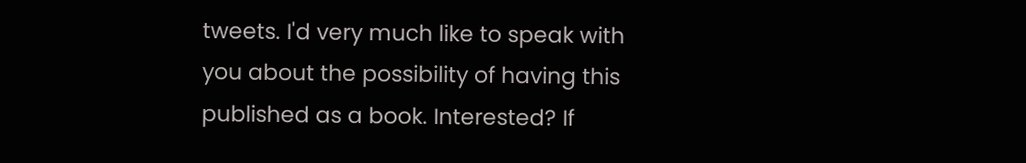tweets. I'd very much like to speak with you about the possibility of having this published as a book. Interested? If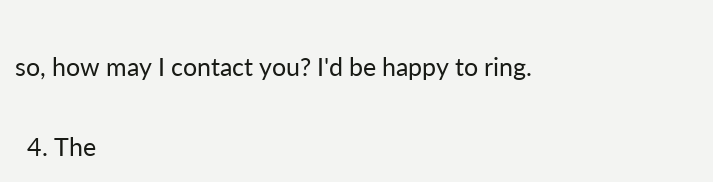so, how may I contact you? I'd be happy to ring.

  4. The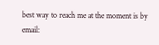best way to reach me at the moment is by email: